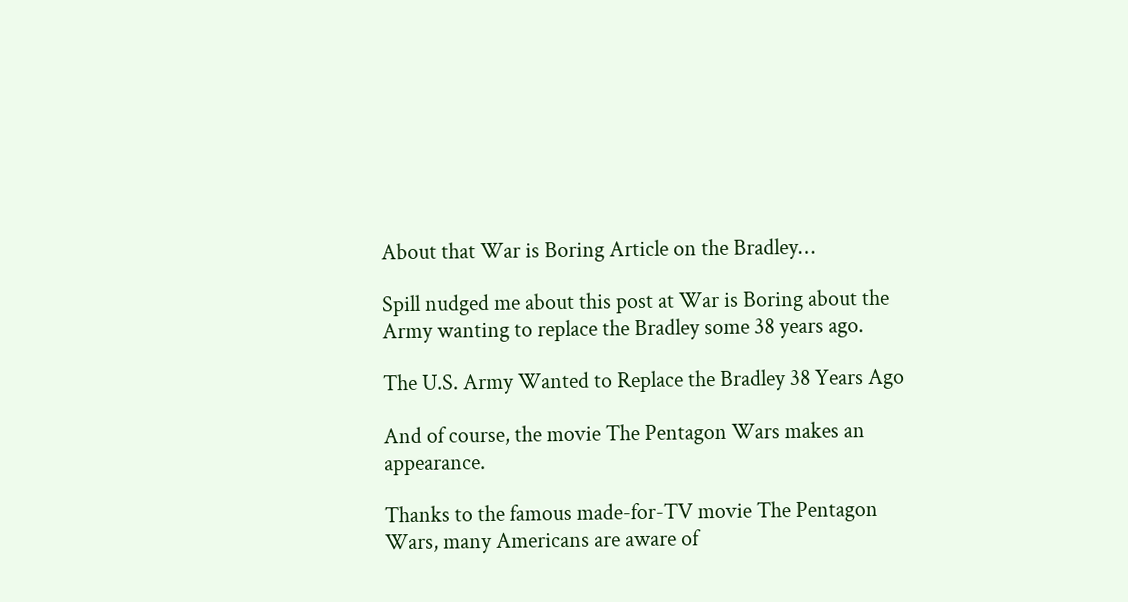About that War is Boring Article on the Bradley…

Spill nudged me about this post at War is Boring about the Army wanting to replace the Bradley some 38 years ago.

The U.S. Army Wanted to Replace the Bradley 38 Years Ago

And of course, the movie The Pentagon Wars makes an appearance.

Thanks to the famous made-for-TV movie The Pentagon Wars, many Americans are aware of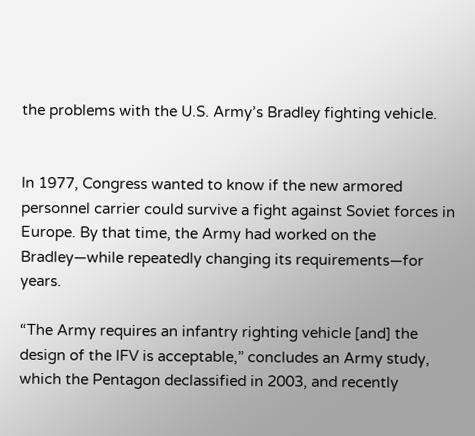the problems with the U.S. Army’s Bradley fighting vehicle.


In 1977, Congress wanted to know if the new armored personnel carrier could survive a fight against Soviet forces in Europe. By that time, the Army had worked on the Bradley—while repeatedly changing its requirements—for years.

“The Army requires an infantry righting vehicle [and] the design of the IFV is acceptable,” concludes an Army study, which the Pentagon declassified in 2003, and recently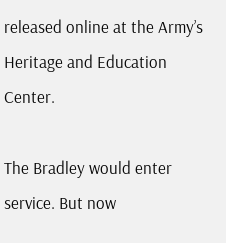released online at the Army’s Heritage and Education Center.

The Bradley would enter service. But now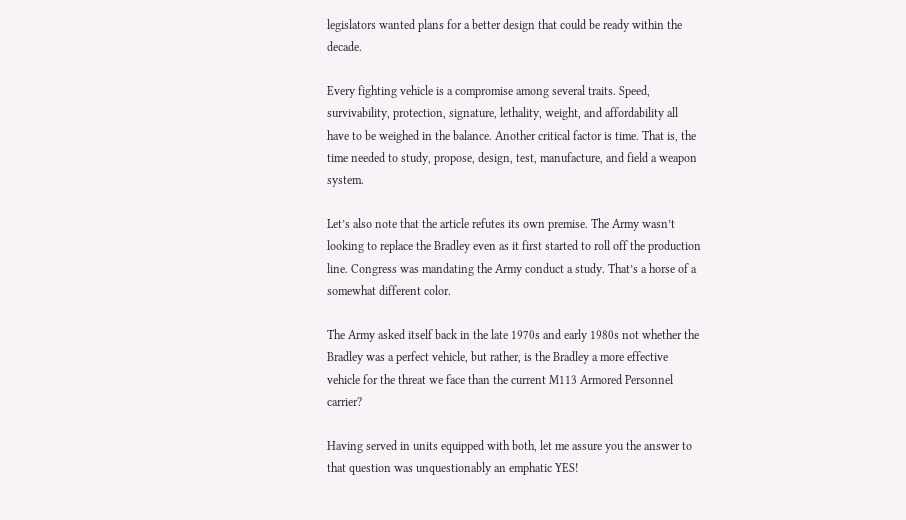legislators wanted plans for a better design that could be ready within the decade.

Every fighting vehicle is a compromise among several traits. Speed, survivability, protection, signature, lethality, weight, and affordability all have to be weighed in the balance. Another critical factor is time. That is, the time needed to study, propose, design, test, manufacture, and field a weapon system.

Let’s also note that the article refutes its own premise. The Army wasn’t looking to replace the Bradley even as it first started to roll off the production line. Congress was mandating the Army conduct a study. That’s a horse of a somewhat different color.

The Army asked itself back in the late 1970s and early 1980s not whether the Bradley was a perfect vehicle, but rather, is the Bradley a more effective vehicle for the threat we face than the current M113 Armored Personnel carrier?

Having served in units equipped with both, let me assure you the answer to that question was unquestionably an emphatic YES!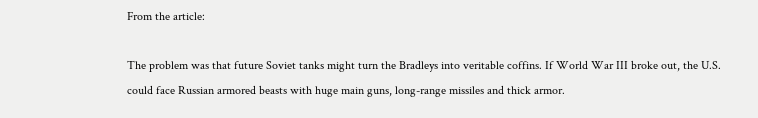From the article:

The problem was that future Soviet tanks might turn the Bradleys into veritable coffins. If World War III broke out, the U.S. could face Russian armored beasts with huge main guns, long-range missiles and thick armor.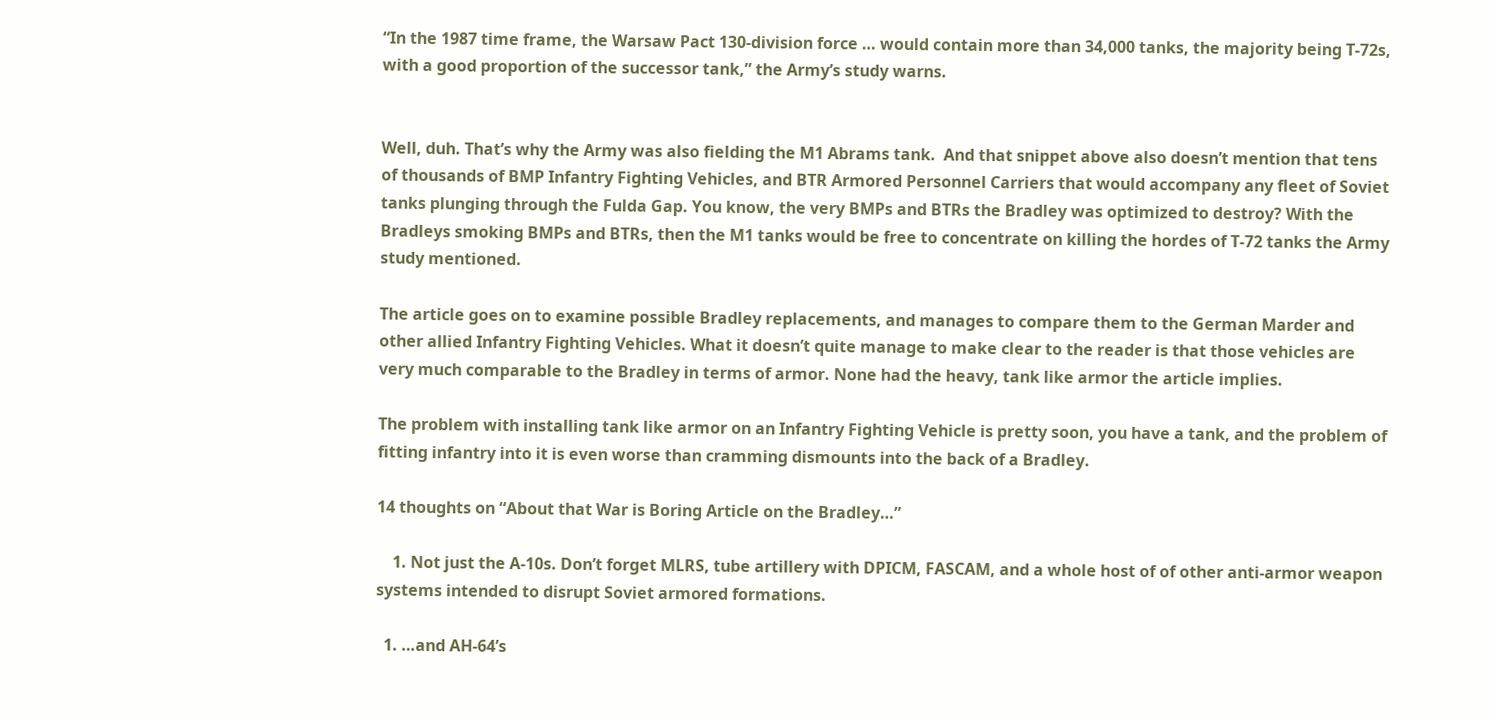“In the 1987 time frame, the Warsaw Pact 130-division force … would contain more than 34,000 tanks, the majority being T-72s, with a good proportion of the successor tank,” the Army’s study warns.


Well, duh. That’s why the Army was also fielding the M1 Abrams tank.  And that snippet above also doesn’t mention that tens of thousands of BMP Infantry Fighting Vehicles, and BTR Armored Personnel Carriers that would accompany any fleet of Soviet tanks plunging through the Fulda Gap. You know, the very BMPs and BTRs the Bradley was optimized to destroy? With the Bradleys smoking BMPs and BTRs, then the M1 tanks would be free to concentrate on killing the hordes of T-72 tanks the Army study mentioned.

The article goes on to examine possible Bradley replacements, and manages to compare them to the German Marder and other allied Infantry Fighting Vehicles. What it doesn’t quite manage to make clear to the reader is that those vehicles are very much comparable to the Bradley in terms of armor. None had the heavy, tank like armor the article implies.

The problem with installing tank like armor on an Infantry Fighting Vehicle is pretty soon, you have a tank, and the problem of fitting infantry into it is even worse than cramming dismounts into the back of a Bradley.

14 thoughts on “About that War is Boring Article on the Bradley…”

    1. Not just the A-10s. Don’t forget MLRS, tube artillery with DPICM, FASCAM, and a whole host of of other anti-armor weapon systems intended to disrupt Soviet armored formations.

  1. …and AH-64’s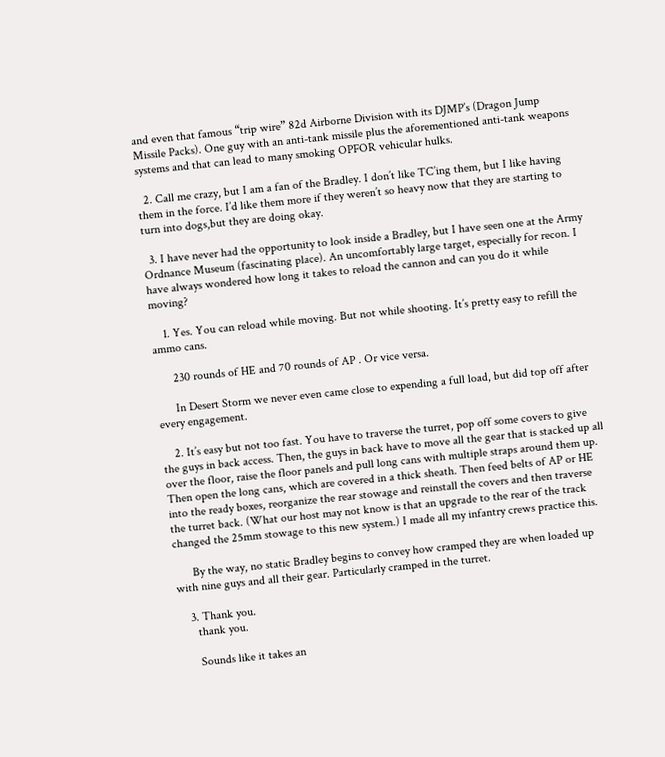and even that famous “trip wire” 82d Airborne Division with its DJMP’s (Dragon Jump Missile Packs). One guy with an anti-tank missile plus the aforementioned anti-tank weapons systems and that can lead to many smoking OPFOR vehicular hulks.

  2. Call me crazy, but I am a fan of the Bradley. I don’t like TC’ing them, but I like having them in the force. I’d like them more if they weren’t so heavy now that they are starting to turn into dogs,but they are doing okay.

  3. I have never had the opportunity to look inside a Bradley, but I have seen one at the Army Ordnance Museum (fascinating place). An uncomfortably large target, especially for recon. I have always wondered how long it takes to reload the cannon and can you do it while moving?

    1. Yes. You can reload while moving. But not while shooting. It’s pretty easy to refill the ammo cans.

      230 rounds of HE and 70 rounds of AP . Or vice versa.

      In Desert Storm we never even came close to expending a full load, but did top off after every engagement.

    2. It’s easy but not too fast. You have to traverse the turret, pop off some covers to give the guys in back access. Then, the guys in back have to move all the gear that is stacked up all over the floor, raise the floor panels and pull long cans with multiple straps around them up. Then open the long cans, which are covered in a thick sheath. Then feed belts of AP or HE into the ready boxes, reorganize the rear stowage and reinstall the covers and then traverse the turret back. (What our host may not know is that an upgrade to the rear of the track changed the 25mm stowage to this new system.) I made all my infantry crews practice this.

      By the way, no static Bradley begins to convey how cramped they are when loaded up with nine guys and all their gear. Particularly cramped in the turret.

    3. Thank you.
      thank you.

      Sounds like it takes an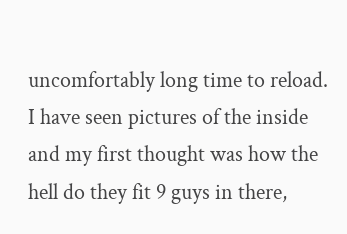uncomfortably long time to reload. I have seen pictures of the inside and my first thought was how the hell do they fit 9 guys in there,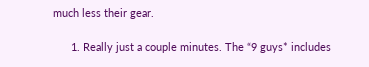much less their gear.

      1. Really just a couple minutes. The “9 guys* includes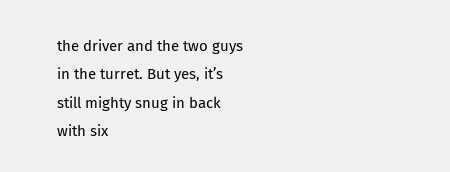the driver and the two guys in the turret. But yes, it’s still mighty snug in back with six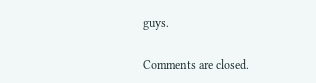guys.

Comments are closed.